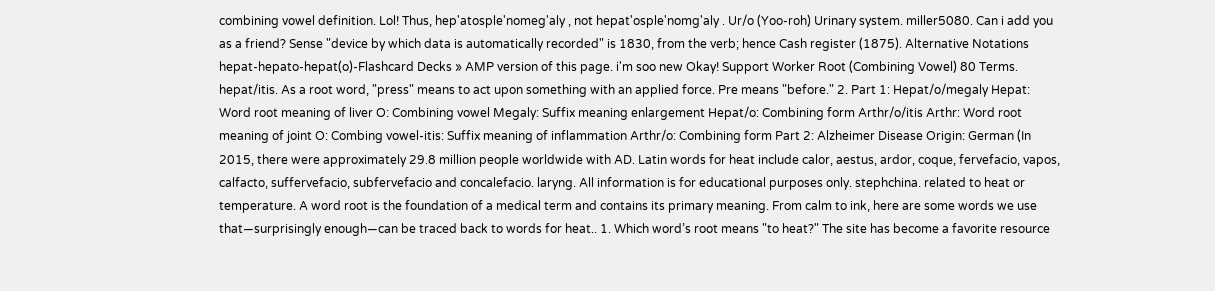combining vowel definition. Lol! Thus, hep'atosple'nomeg'aly , not hepat'osple'nomg'aly . Ur/o (Yoo-roh) Urinary system. miller5080. Can i add you as a friend? Sense "device by which data is automatically recorded" is 1830, from the verb; hence Cash register (1875). Alternative Notations hepat-hepato-hepat(o)-Flashcard Decks » AMP version of this page. i'm soo new Okay! Support Worker Root (Combining Vowel) 80 Terms. hepat/itis. As a root word, "press" means to act upon something with an applied force. Pre means "before." 2. Part 1: Hepat/o/megaly Hepat: Word root meaning of liver O: Combining vowel Megaly: Suffix meaning enlargement Hepat/o: Combining form Arthr/o/itis Arthr: Word root meaning of joint O: Combing vowel-itis: Suffix meaning of inflammation Arthr/o: Combining form Part 2: Alzheimer Disease Origin: German (In 2015, there were approximately 29.8 million people worldwide with AD. Latin words for heat include calor, aestus, ardor, coque, fervefacio, vapos, calfacto, suffervefacio, subfervefacio and concalefacio. laryng. All information is for educational purposes only. stephchina. related to heat or temperature. A word root is the foundation of a medical term and contains its primary meaning. From calm to ink, here are some words we use that—surprisingly enough—can be traced back to words for heat.. 1. Which word’s root means "to heat?" The site has become a favorite resource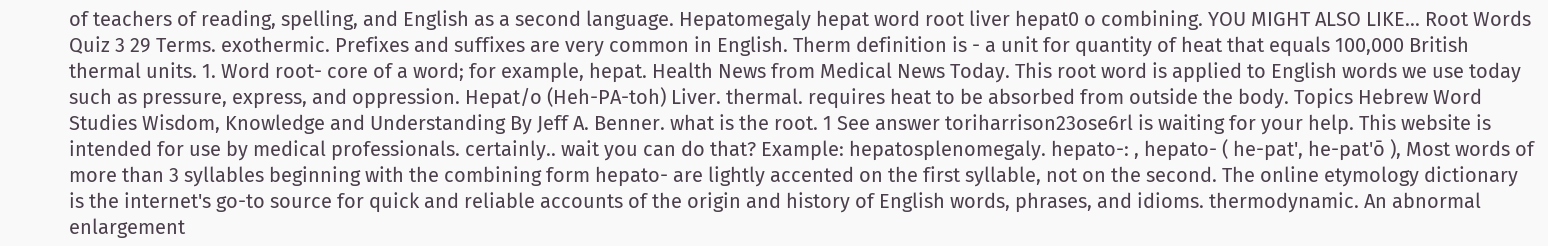of teachers of reading, spelling, and English as a second language. Hepatomegaly hepat word root liver hepat0 o combining. YOU MIGHT ALSO LIKE... Root Words Quiz 3 29 Terms. exothermic. Prefixes and suffixes are very common in English. Therm definition is - a unit for quantity of heat that equals 100,000 British thermal units. 1. Word root- core of a word; for example, hepat. Health News from Medical News Today. This root word is applied to English words we use today such as pressure, express, and oppression. Hepat/o (Heh-PA-toh) Liver. thermal. requires heat to be absorbed from outside the body. Topics Hebrew Word Studies Wisdom, Knowledge and Understanding By Jeff A. Benner. what is the root. 1 See answer toriharrison23ose6rl is waiting for your help. This website is intended for use by medical professionals. certainly.. wait you can do that? Example: hepatosplenomegaly. hepato-: , hepato- ( he-pat', he-pat'ō ), Most words of more than 3 syllables beginning with the combining form hepato- are lightly accented on the first syllable, not on the second. The online etymology dictionary is the internet's go-to source for quick and reliable accounts of the origin and history of English words, phrases, and idioms. thermodynamic. An abnormal enlargement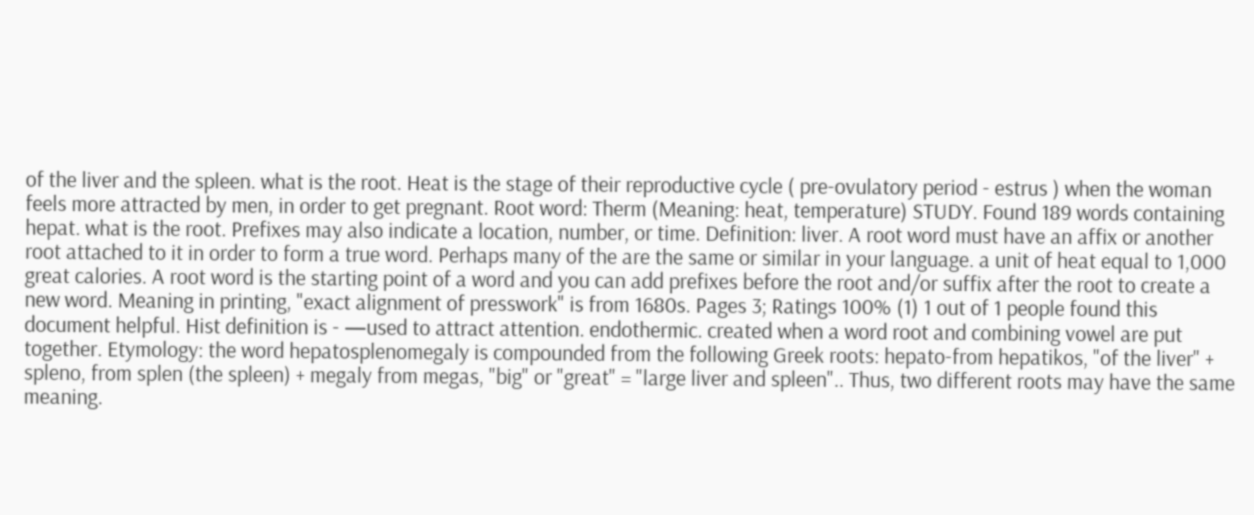of the liver and the spleen. what is the root. Heat is the stage of their reproductive cycle ( pre-ovulatory period - estrus ) when the woman feels more attracted by men, in order to get pregnant. Root word: Therm (Meaning: heat, temperature) STUDY. Found 189 words containing hepat. what is the root. Prefixes may also indicate a location, number, or time. Definition: liver. A root word must have an affix or another root attached to it in order to form a true word. Perhaps many of the are the same or similar in your language. a unit of heat equal to 1,000 great calories. A root word is the starting point of a word and you can add prefixes before the root and/or suffix after the root to create a new word. Meaning in printing, "exact alignment of presswork" is from 1680s. Pages 3; Ratings 100% (1) 1 out of 1 people found this document helpful. Hist definition is - —used to attract attention. endothermic. created when a word root and combining vowel are put together. Etymology: the word hepatosplenomegaly is compounded from the following Greek roots: hepato-from hepatikos, "of the liver" + spleno, from splen (the spleen) + megaly from megas, "big" or "great" = "large liver and spleen".. Thus, two different roots may have the same meaning.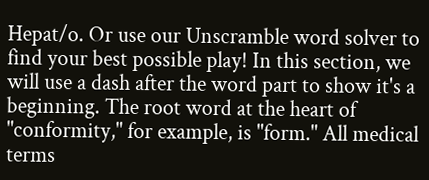Hepat/o. Or use our Unscramble word solver to find your best possible play! In this section, we will use a dash after the word part to show it's a beginning. The root word at the heart of "conformity," for example, is "form." All medical terms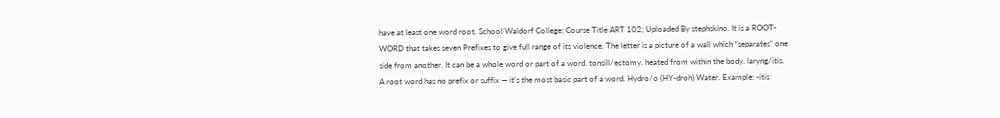have at least one word root. School Waldorf College; Course Title ART 102; Uploaded By stephskino. It is a ROOT-WORD that takes seven Prefixes to give full range of its violence. The letter is a picture of a wall which “separates” one side from another. It can be a whole word or part of a word. tonsill/ectomy. heated from within the body. laryng/itis. A root word has no prefix or suffix — it's the most basic part of a word. Hydro/o (HY-droh) Water. Example: -itis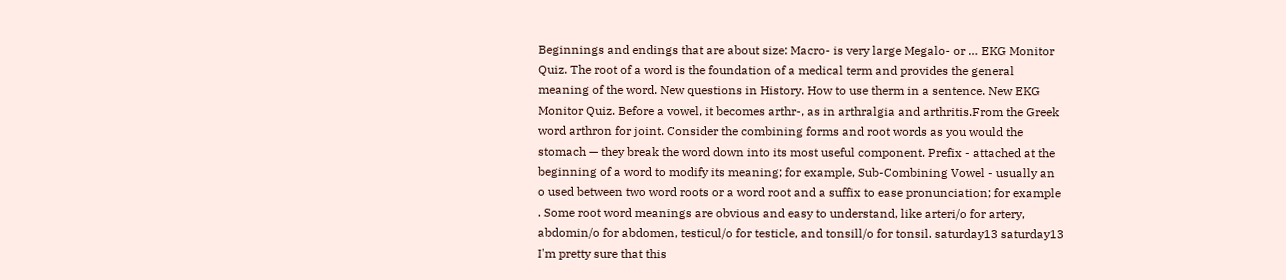Beginnings and endings that are about size: Macro- is very large Megalo- or … EKG Monitor Quiz. The root of a word is the foundation of a medical term and provides the general meaning of the word. New questions in History. How to use therm in a sentence. New EKG Monitor Quiz. Before a vowel, it becomes arthr-, as in arthralgia and arthritis.From the Greek word arthron for joint. Consider the combining forms and root words as you would the stomach — they break the word down into its most useful component. Prefix - attached at the beginning of a word to modify its meaning; for example, Sub-Combining Vowel - usually an o used between two word roots or a word root and a suffix to ease pronunciation; for example . Some root word meanings are obvious and easy to understand, like arteri/o for artery, abdomin/o for abdomen, testicul/o for testicle, and tonsill/o for tonsil. saturday13 saturday13 I'm pretty sure that this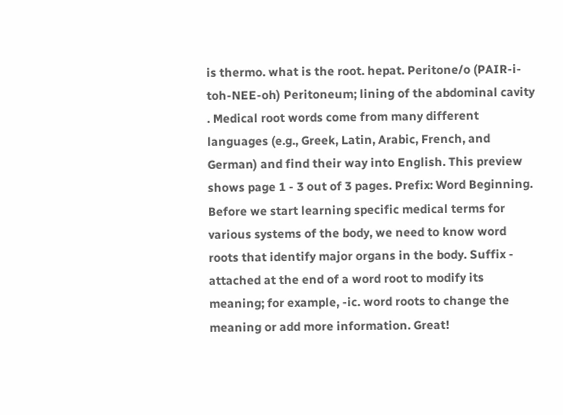is thermo. what is the root. hepat. Peritone/o (PAIR-i-toh-NEE-oh) Peritoneum; lining of the abdominal cavity . Medical root words come from many different languages (e.g., Greek, Latin, Arabic, French, and German) and find their way into English. This preview shows page 1 - 3 out of 3 pages. Prefix: Word Beginning. Before we start learning specific medical terms for various systems of the body, we need to know word roots that identify major organs in the body. Suffix - attached at the end of a word root to modify its meaning; for example, -ic. word roots to change the meaning or add more information. Great!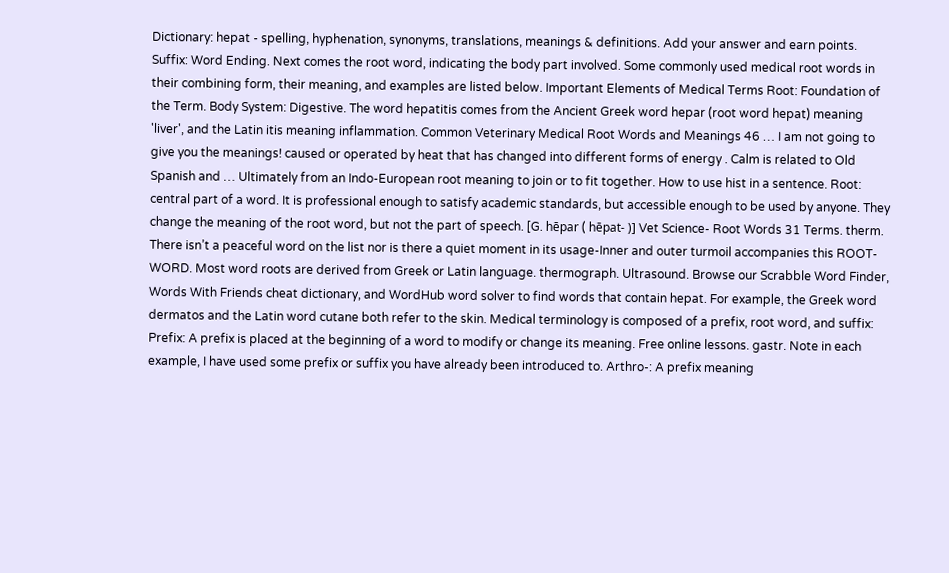Dictionary: hepat - spelling, hyphenation, synonyms, translations, meanings & definitions. Add your answer and earn points. Suffix: Word Ending. Next comes the root word, indicating the body part involved. Some commonly used medical root words in their combining form, their meaning, and examples are listed below. Important Elements of Medical Terms Root: Foundation of the Term. Body System: Digestive. The word hepatitis comes from the Ancient Greek word hepar (root word hepat) meaning 'liver', and the Latin itis meaning inflammation. Common Veterinary Medical Root Words and Meanings 46 … I am not going to give you the meanings! caused or operated by heat that has changed into different forms of energy . Calm is related to Old Spanish and … Ultimately from an Indo-European root meaning to join or to fit together. How to use hist in a sentence. Root: central part of a word. It is professional enough to satisfy academic standards, but accessible enough to be used by anyone. They change the meaning of the root word, but not the part of speech. [G. hēpar ( hēpat- )] Vet Science- Root Words 31 Terms. therm. There isn’t a peaceful word on the list nor is there a quiet moment in its usage-Inner and outer turmoil accompanies this ROOT-WORD. Most word roots are derived from Greek or Latin language. thermograph. Ultrasound. Browse our Scrabble Word Finder, Words With Friends cheat dictionary, and WordHub word solver to find words that contain hepat. For example, the Greek word dermatos and the Latin word cutane both refer to the skin. Medical terminology is composed of a prefix, root word, and suffix: Prefix: A prefix is placed at the beginning of a word to modify or change its meaning. Free online lessons. gastr. Note in each example, I have used some prefix or suffix you have already been introduced to. Arthro-: A prefix meaning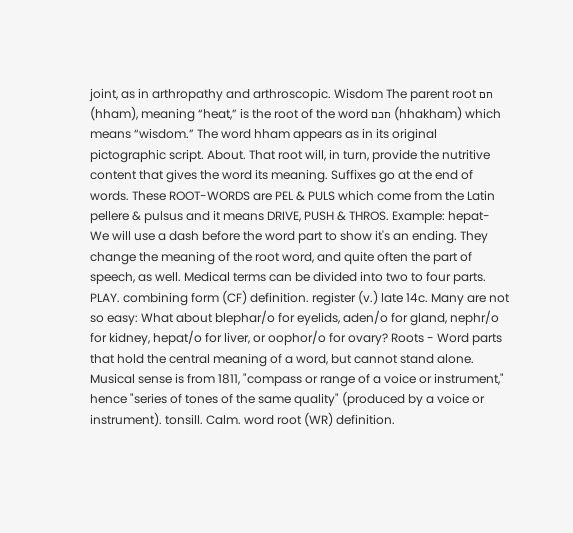joint, as in arthropathy and arthroscopic. Wisdom The parent root חם (hham), meaning “heat,” is the root of the word חכם (hhakham) which means “wisdom.” The word hham appears as in its original pictographic script. About. That root will, in turn, provide the nutritive content that gives the word its meaning. Suffixes go at the end of words. These ROOT-WORDS are PEL & PULS which come from the Latin pellere & pulsus and it means DRIVE, PUSH & THROS. Example: hepat- We will use a dash before the word part to show it's an ending. They change the meaning of the root word, and quite often the part of speech, as well. Medical terms can be divided into two to four parts. PLAY. combining form (CF) definition. register (v.) late 14c. Many are not so easy: What about blephar/o for eyelids, aden/o for gland, nephr/o for kidney, hepat/o for liver, or oophor/o for ovary? Roots - Word parts that hold the central meaning of a word, but cannot stand alone. Musical sense is from 1811, "compass or range of a voice or instrument," hence "series of tones of the same quality" (produced by a voice or instrument). tonsill. Calm. word root (WR) definition.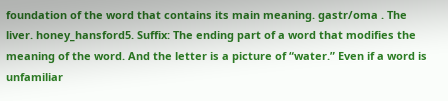foundation of the word that contains its main meaning. gastr/oma . The liver. honey_hansford5. Suffix: The ending part of a word that modifies the meaning of the word. And the letter is a picture of “water.” Even if a word is unfamiliar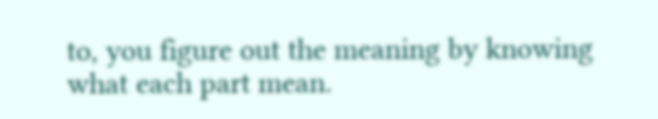to, you figure out the meaning by knowing what each part mean.